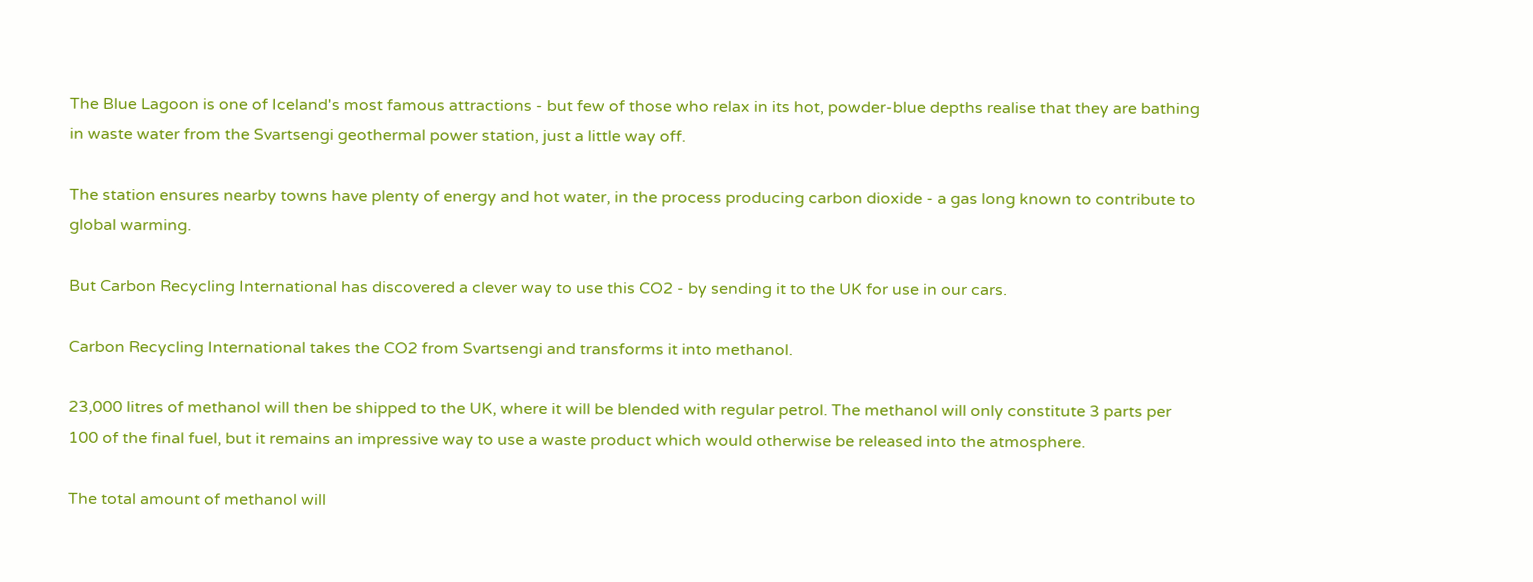The Blue Lagoon is one of Iceland's most famous attractions - but few of those who relax in its hot, powder-blue depths realise that they are bathing in waste water from the Svartsengi geothermal power station, just a little way off.

The station ensures nearby towns have plenty of energy and hot water, in the process producing carbon dioxide - a gas long known to contribute to global warming.

But Carbon Recycling International has discovered a clever way to use this CO2 - by sending it to the UK for use in our cars.

Carbon Recycling International takes the CO2 from Svartsengi and transforms it into methanol.

23,000 litres of methanol will then be shipped to the UK, where it will be blended with regular petrol. The methanol will only constitute 3 parts per 100 of the final fuel, but it remains an impressive way to use a waste product which would otherwise be released into the atmosphere.

The total amount of methanol will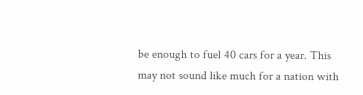be enough to fuel 40 cars for a year. This may not sound like much for a nation with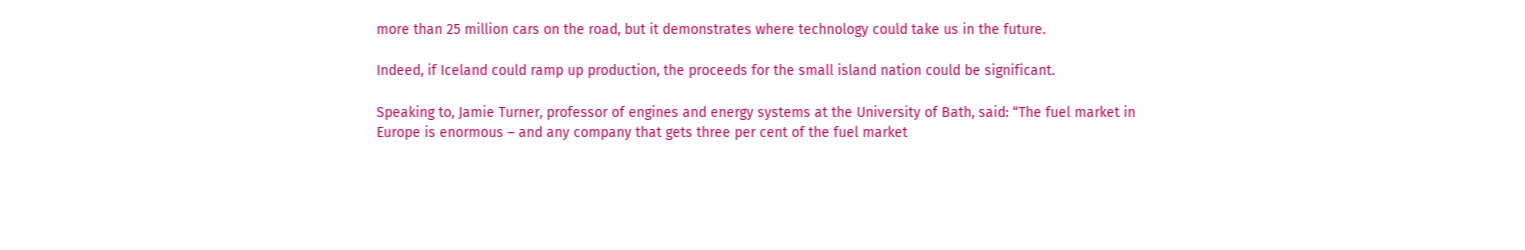more than 25 million cars on the road, but it demonstrates where technology could take us in the future.

Indeed, if Iceland could ramp up production, the proceeds for the small island nation could be significant.

Speaking to, Jamie Turner, professor of engines and energy systems at the University of Bath, said: “The fuel market in Europe is enormous – and any company that gets three per cent of the fuel market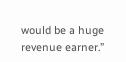would be a huge revenue earner.”